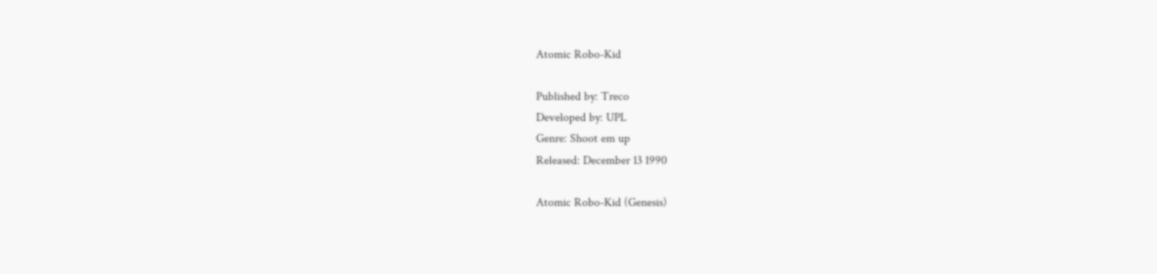Atomic Robo-Kid

Published by: Treco
Developed by: UPL
Genre: Shoot em up
Released: December 13 1990

Atomic Robo-Kid (Genesis)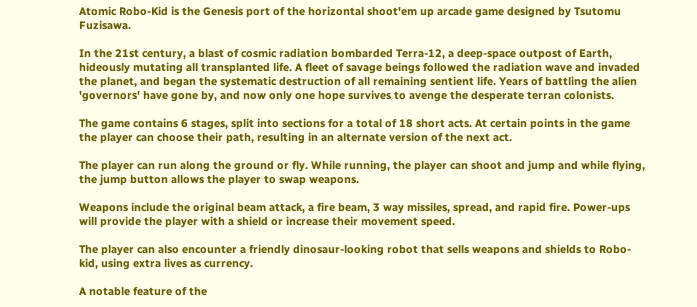Atomic Robo-Kid is the Genesis port of the horizontal shoot'em up arcade game designed by Tsutomu Fuzisawa.

In the 21st century, a blast of cosmic radiation bombarded Terra-12, a deep-space outpost of Earth, hideously mutating all transplanted life. A fleet of savage beings followed the radiation wave and invaded the planet, and began the systematic destruction of all remaining sentient life. Years of battling the alien 'governors' have gone by, and now only one hope survives to avenge the desperate terran colonists.

The game contains 6 stages, split into sections for a total of 18 short acts. At certain points in the game the player can choose their path, resulting in an alternate version of the next act.

The player can run along the ground or fly. While running, the player can shoot and jump and while flying, the jump button allows the player to swap weapons.

Weapons include the original beam attack, a fire beam, 3 way missiles, spread, and rapid fire. Power-ups will provide the player with a shield or increase their movement speed.

The player can also encounter a friendly dinosaur-looking robot that sells weapons and shields to Robo-kid, using extra lives as currency.

A notable feature of the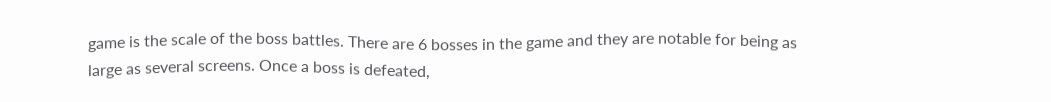game is the scale of the boss battles. There are 6 bosses in the game and they are notable for being as large as several screens. Once a boss is defeated,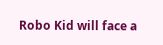Robo Kid will face a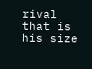rival that is his size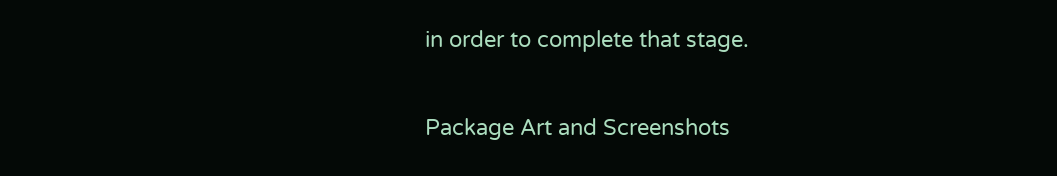in order to complete that stage.

Package Art and Screenshots